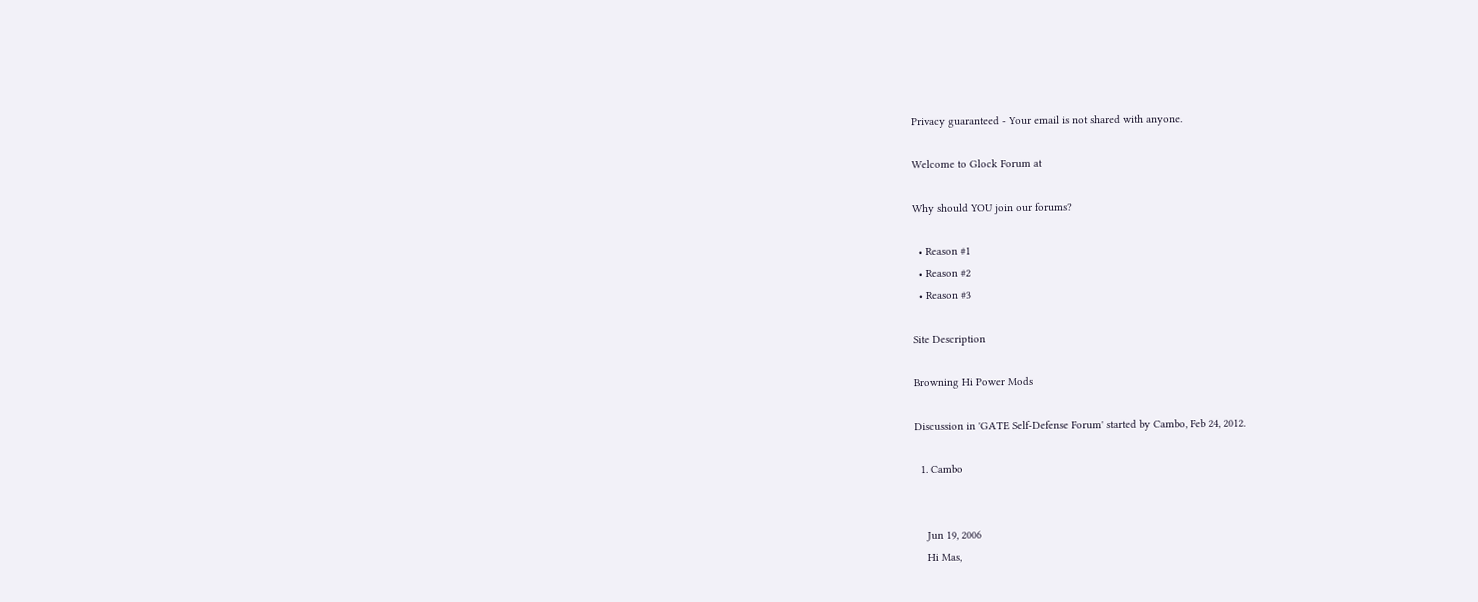Privacy guaranteed - Your email is not shared with anyone.

Welcome to Glock Forum at

Why should YOU join our forums?

  • Reason #1
  • Reason #2
  • Reason #3

Site Description

Browning Hi Power Mods

Discussion in 'GATE Self-Defense Forum' started by Cambo, Feb 24, 2012.

  1. Cambo


    Jun 19, 2006
    Hi Mas,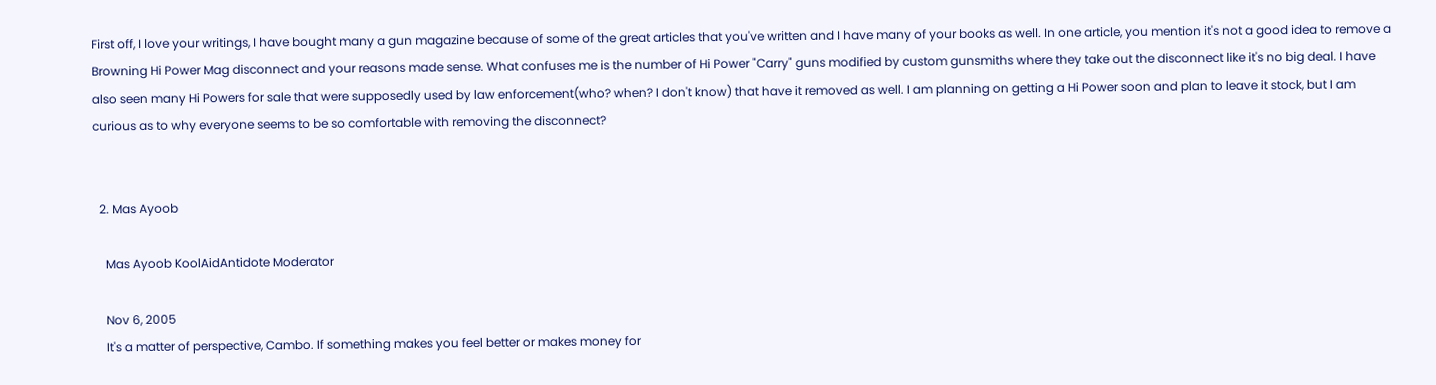First off, I love your writings, I have bought many a gun magazine because of some of the great articles that you've written and I have many of your books as well. In one article, you mention it's not a good idea to remove a Browning Hi Power Mag disconnect and your reasons made sense. What confuses me is the number of Hi Power "Carry" guns modified by custom gunsmiths where they take out the disconnect like it's no big deal. I have also seen many Hi Powers for sale that were supposedly used by law enforcement(who? when? I don't know) that have it removed as well. I am planning on getting a Hi Power soon and plan to leave it stock, but I am curious as to why everyone seems to be so comfortable with removing the disconnect?


  2. Mas Ayoob

    Mas Ayoob KoolAidAntidote Moderator

    Nov 6, 2005
    It's a matter of perspective, Cambo. If something makes you feel better or makes money for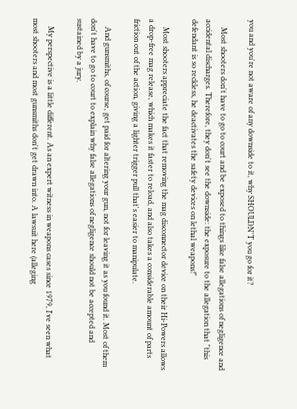you and you're not aware of any downside to it, why SHOULDN'T you go for it?

    Most shooters don't have to go to court and be exposed to things like false allegations of negligence and accidental discharges. Therefore, they don't see the downside: the exposure to the allegation that "this defendant is so reckless, he deactivates the safety devices on lethal weapons!"

    Most shooters appreciate the fact that removing the mag disconnector device on their Hi-Powers allows a drop-free mag release, which makes it faster to reload, and also takes a considerable amount of parts friction out of the action, giving a lighter trigger pull that's easier to manipulate.

    And gunsmiths, of course, get paid for altering your gun, not for leaving it as you found it. Most of them don't have to go to court to explain why false allegations of negligence should not be accepted and sustained by a jury.

    My perspective is a little different. As an expert witness in weapons cases since 1979, I've seen what most shooters and most gunsmiths don't get drawn into. A lawsuit here (alleging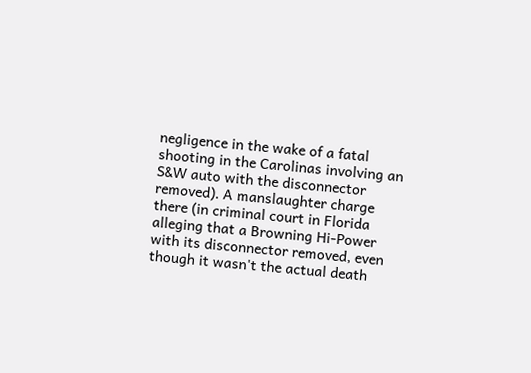negligence in the wake of a fatal shooting in the Carolinas involving an S&W auto with the disconnector removed). A manslaughter charge there (in criminal court in Florida alleging that a Browning Hi-Power with its disconnector removed, even though it wasn't the actual death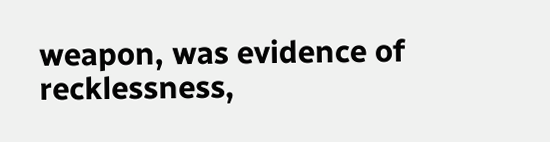weapon, was evidence of recklessness,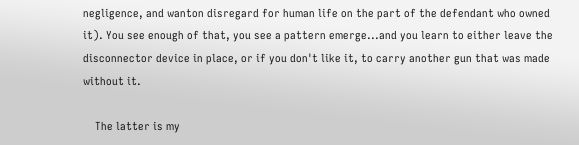negligence, and wanton disregard for human life on the part of the defendant who owned it). You see enough of that, you see a pattern emerge...and you learn to either leave the disconnector device in place, or if you don't like it, to carry another gun that was made without it.

    The latter is my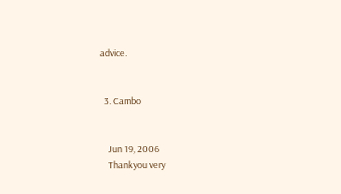advice.


  3. Cambo


    Jun 19, 2006
    Thankyou very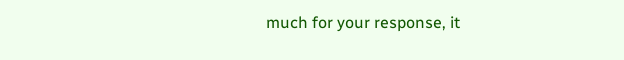much for your response, it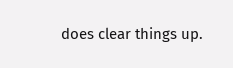does clear things up.